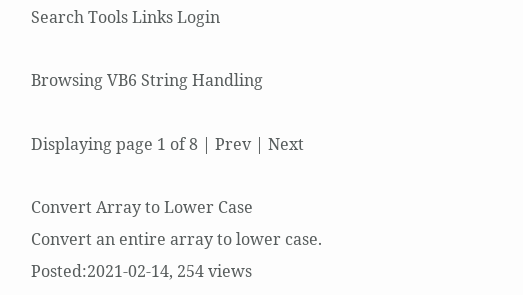Search Tools Links Login

Browsing VB6 String Handling

Displaying page 1 of 8 | Prev | Next

Convert Array to Lower Case
Convert an entire array to lower case.
Posted:2021-02-14, 254 views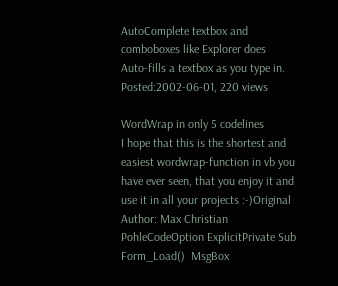AutoComplete textbox and comboboxes like Explorer does
Auto-fills a textbox as you type in.
Posted:2002-06-01, 220 views

WordWrap in only 5 codelines
I hope that this is the shortest and easiest wordwrap-function in vb you have ever seen, that you enjoy it and use it in all your projects :-)Original Author: Max Christian PohleCodeOption ExplicitPrivate Sub Form_Load()  MsgBox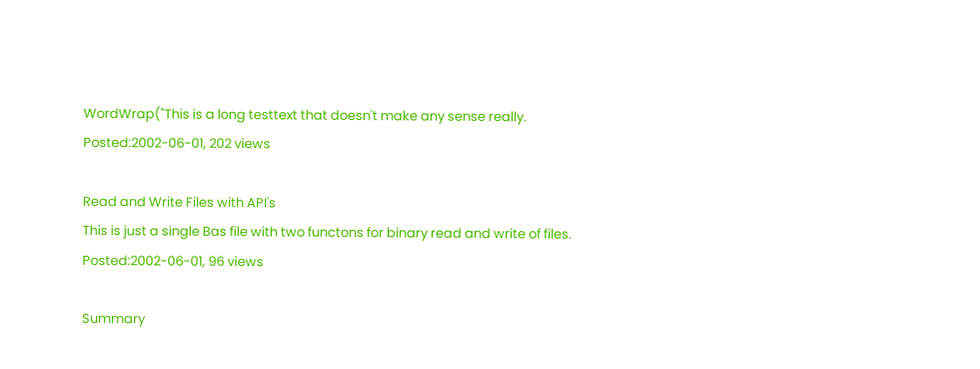WordWrap("This is a long testtext that doesn't make any sense really.
Posted:2002-06-01, 202 views

Read and Write Files with API's
This is just a single Bas file with two functons for binary read and write of files.
Posted:2002-06-01, 96 views

Summary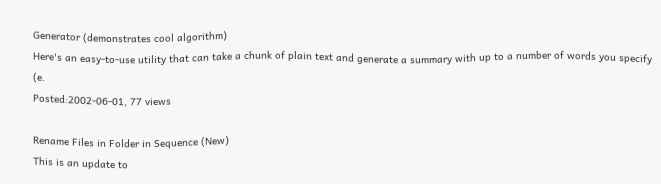Generator (demonstrates cool algorithm)
Here's an easy-to-use utility that can take a chunk of plain text and generate a summary with up to a number of words you specify (e.
Posted:2002-06-01, 77 views

Rename Files in Folder in Sequence (New)
This is an update to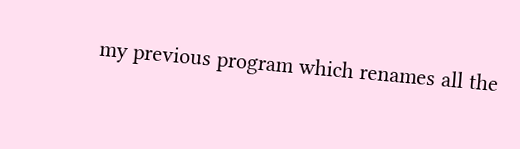my previous program which renames all the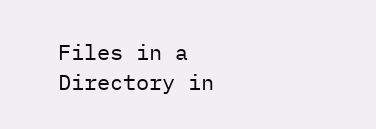Files in a Directory in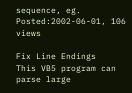sequence, eg.
Posted:2002-06-01, 106 views

Fix Line Endings
This VB5 program can parse large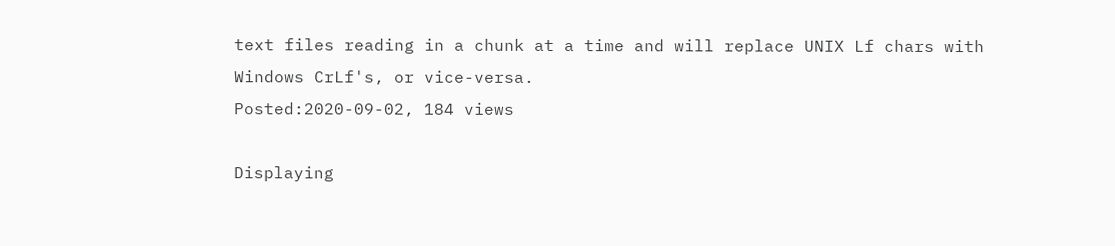text files reading in a chunk at a time and will replace UNIX Lf chars with Windows CrLf's, or vice-versa.
Posted:2020-09-02, 184 views

Displaying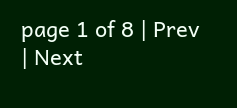page 1 of 8 | Prev | Next